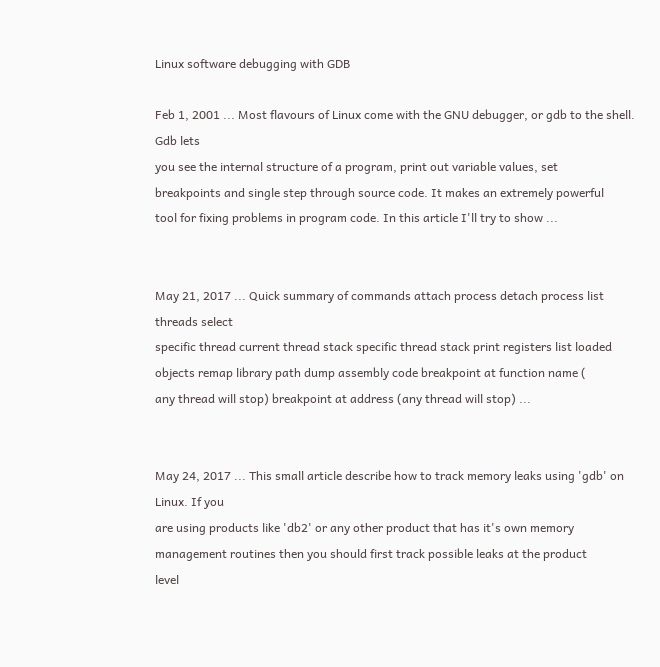Linux software debugging with GDB

Feb 1, 2001 ... Most flavours of Linux come with the GNU debugger, or gdb to the shell. Gdb lets
you see the internal structure of a program, print out variable values, set
breakpoints and single step through source code. It makes an extremely powerful
tool for fixing problems in program code. In this article I'll try to show ...


May 21, 2017 ... Quick summary of commands attach process detach process list threads select
specific thread current thread stack specific thread stack print registers list loaded
objects remap library path dump assembly code breakpoint at function name (
any thread will stop) breakpoint at address (any thread will stop) ...


May 24, 2017 ... This small article describe how to track memory leaks using 'gdb' on Linux. If you
are using products like 'db2' or any other product that has it's own memory
management routines then you should first track possible leaks at the product
level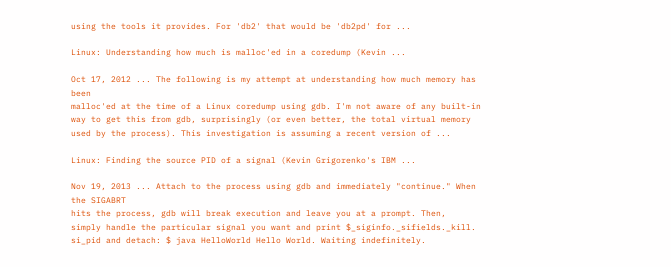using the tools it provides. For 'db2' that would be 'db2pd' for ...

Linux: Understanding how much is malloc'ed in a coredump (Kevin ...

Oct 17, 2012 ... The following is my attempt at understanding how much memory has been
malloc'ed at the time of a Linux coredump using gdb. I'm not aware of any built-in
way to get this from gdb, surprisingly (or even better, the total virtual memory
used by the process). This investigation is assuming a recent version of ...

Linux: Finding the source PID of a signal (Kevin Grigorenko's IBM ...

Nov 19, 2013 ... Attach to the process using gdb and immediately "continue." When the SIGABRT
hits the process, gdb will break execution and leave you at a prompt. Then,
simply handle the particular signal you want and print $_siginfo._sifields._kill.
si_pid and detach: $ java HelloWorld Hello World. Waiting indefinitely.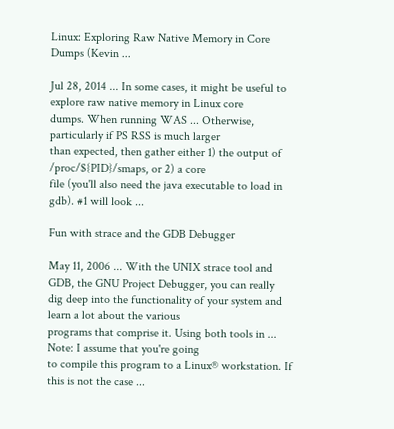Linux: Exploring Raw Native Memory in Core Dumps (Kevin ...

Jul 28, 2014 ... In some cases, it might be useful to explore raw native memory in Linux core
dumps. When running WAS ... Otherwise, particularly if PS RSS is much larger
than expected, then gather either 1) the output of /proc/${PID}/smaps, or 2) a core
file (you'll also need the java executable to load in gdb). #1 will look ...

Fun with strace and the GDB Debugger

May 11, 2006 ... With the UNIX strace tool and GDB, the GNU Project Debugger, you can really
dig deep into the functionality of your system and learn a lot about the various
programs that comprise it. Using both tools in ... Note: I assume that you're going
to compile this program to a Linux® workstation. If this is not the case ...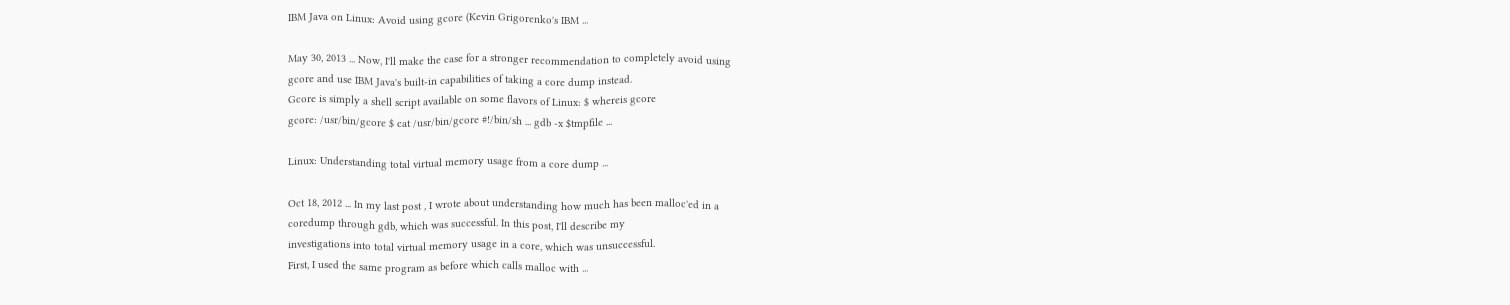IBM Java on Linux: Avoid using gcore (Kevin Grigorenko's IBM ...

May 30, 2013 ... Now, I'll make the case for a stronger recommendation to completely avoid using
gcore and use IBM Java's built-in capabilities of taking a core dump instead.
Gcore is simply a shell script available on some flavors of Linux: $ whereis gcore
gcore: /usr/bin/gcore $ cat /usr/bin/gcore #!/bin/sh ... gdb -x $tmpfile ...

Linux: Understanding total virtual memory usage from a core dump ...

Oct 18, 2012 ... In my last post , I wrote about understanding how much has been malloc'ed in a
coredump through gdb, which was successful. In this post, I'll describe my
investigations into total virtual memory usage in a core, which was unsuccessful.
First, I used the same program as before which calls malloc with ...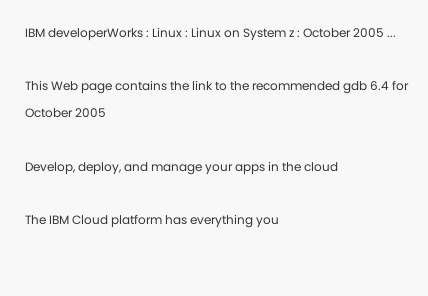IBM developerWorks : Linux : Linux on System z : October 2005 ...

This Web page contains the link to the recommended gdb 6.4 for October 2005

Develop, deploy, and manage your apps in the cloud

The IBM Cloud platform has everything you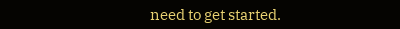need to get started.